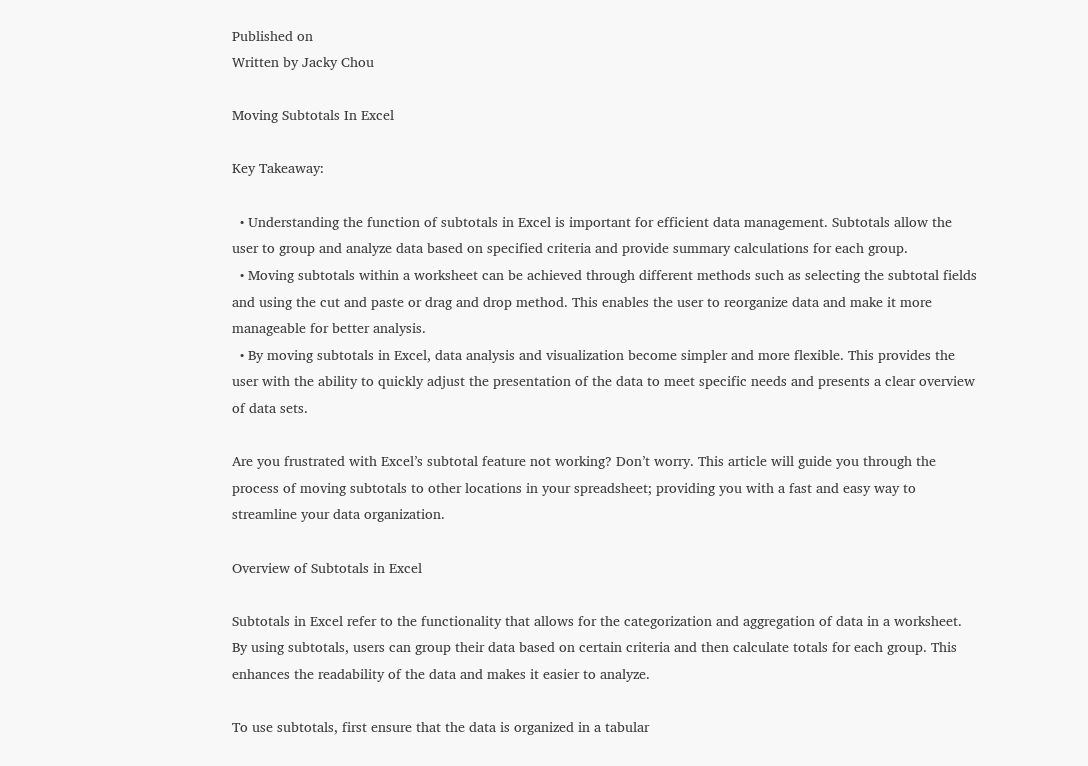Published on
Written by Jacky Chou

Moving Subtotals In Excel

Key Takeaway:

  • Understanding the function of subtotals in Excel is important for efficient data management. Subtotals allow the user to group and analyze data based on specified criteria and provide summary calculations for each group.
  • Moving subtotals within a worksheet can be achieved through different methods such as selecting the subtotal fields and using the cut and paste or drag and drop method. This enables the user to reorganize data and make it more manageable for better analysis.
  • By moving subtotals in Excel, data analysis and visualization become simpler and more flexible. This provides the user with the ability to quickly adjust the presentation of the data to meet specific needs and presents a clear overview of data sets.

Are you frustrated with Excel’s subtotal feature not working? Don’t worry. This article will guide you through the process of moving subtotals to other locations in your spreadsheet; providing you with a fast and easy way to streamline your data organization.

Overview of Subtotals in Excel

Subtotals in Excel refer to the functionality that allows for the categorization and aggregation of data in a worksheet. By using subtotals, users can group their data based on certain criteria and then calculate totals for each group. This enhances the readability of the data and makes it easier to analyze.

To use subtotals, first ensure that the data is organized in a tabular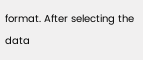format. After selecting the data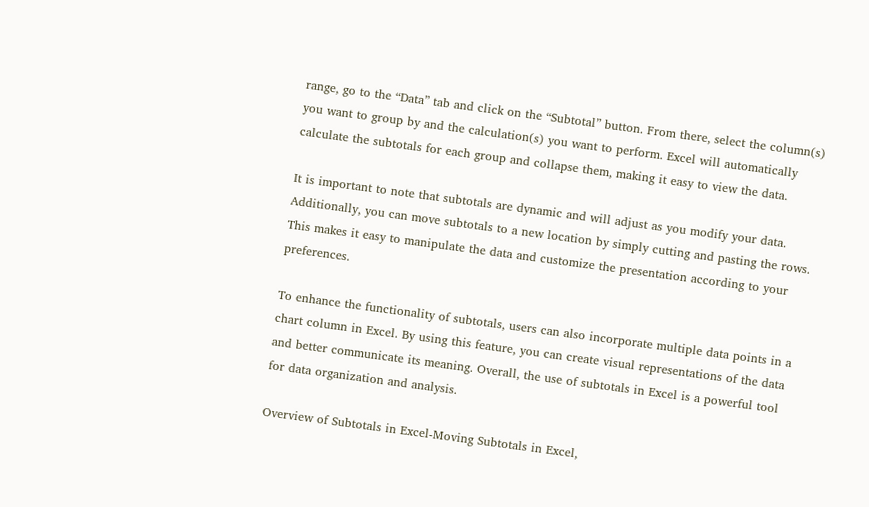range, go to the “Data” tab and click on the “Subtotal” button. From there, select the column(s) you want to group by and the calculation(s) you want to perform. Excel will automatically calculate the subtotals for each group and collapse them, making it easy to view the data.

It is important to note that subtotals are dynamic and will adjust as you modify your data. Additionally, you can move subtotals to a new location by simply cutting and pasting the rows. This makes it easy to manipulate the data and customize the presentation according to your preferences.

To enhance the functionality of subtotals, users can also incorporate multiple data points in a chart column in Excel. By using this feature, you can create visual representations of the data and better communicate its meaning. Overall, the use of subtotals in Excel is a powerful tool for data organization and analysis.

Overview of Subtotals in Excel-Moving Subtotals in Excel,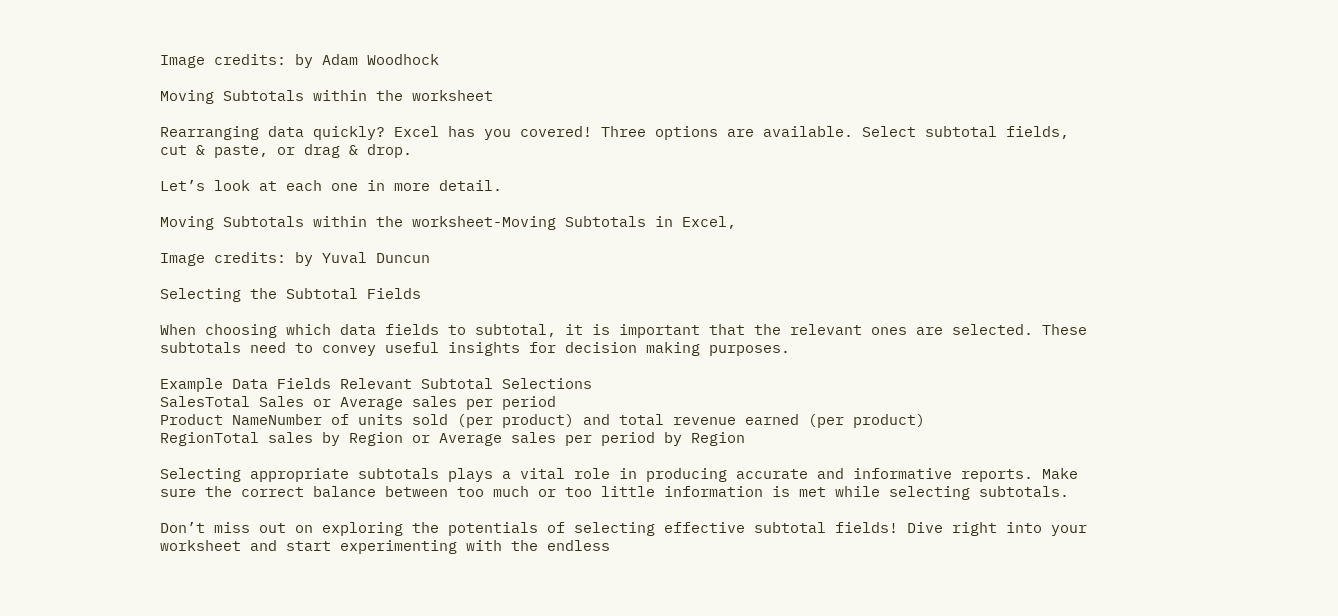Image credits: by Adam Woodhock

Moving Subtotals within the worksheet

Rearranging data quickly? Excel has you covered! Three options are available. Select subtotal fields, cut & paste, or drag & drop.

Let’s look at each one in more detail.

Moving Subtotals within the worksheet-Moving Subtotals in Excel,

Image credits: by Yuval Duncun

Selecting the Subtotal Fields

When choosing which data fields to subtotal, it is important that the relevant ones are selected. These subtotals need to convey useful insights for decision making purposes.

Example Data Fields Relevant Subtotal Selections
SalesTotal Sales or Average sales per period
Product NameNumber of units sold (per product) and total revenue earned (per product)
RegionTotal sales by Region or Average sales per period by Region

Selecting appropriate subtotals plays a vital role in producing accurate and informative reports. Make sure the correct balance between too much or too little information is met while selecting subtotals.

Don’t miss out on exploring the potentials of selecting effective subtotal fields! Dive right into your worksheet and start experimenting with the endless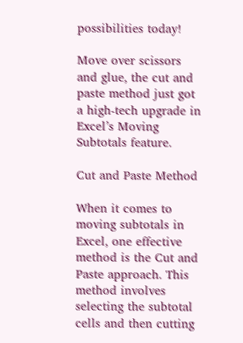possibilities today!

Move over scissors and glue, the cut and paste method just got a high-tech upgrade in Excel’s Moving Subtotals feature.

Cut and Paste Method

When it comes to moving subtotals in Excel, one effective method is the Cut and Paste approach. This method involves selecting the subtotal cells and then cutting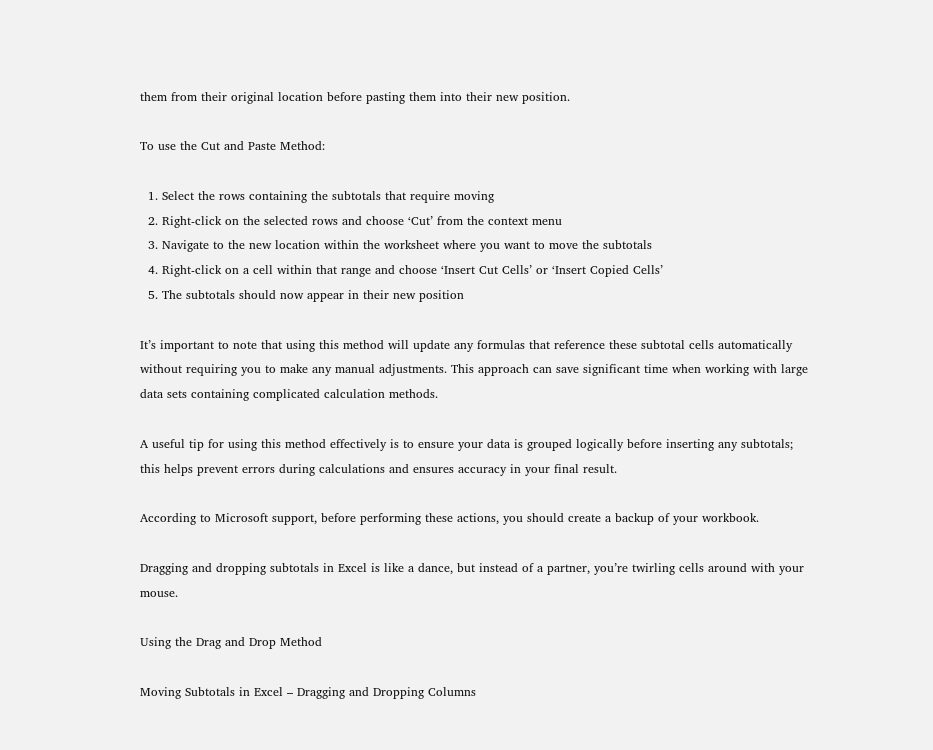them from their original location before pasting them into their new position.

To use the Cut and Paste Method:

  1. Select the rows containing the subtotals that require moving
  2. Right-click on the selected rows and choose ‘Cut’ from the context menu
  3. Navigate to the new location within the worksheet where you want to move the subtotals
  4. Right-click on a cell within that range and choose ‘Insert Cut Cells’ or ‘Insert Copied Cells’
  5. The subtotals should now appear in their new position

It’s important to note that using this method will update any formulas that reference these subtotal cells automatically without requiring you to make any manual adjustments. This approach can save significant time when working with large data sets containing complicated calculation methods.

A useful tip for using this method effectively is to ensure your data is grouped logically before inserting any subtotals; this helps prevent errors during calculations and ensures accuracy in your final result.

According to Microsoft support, before performing these actions, you should create a backup of your workbook.

Dragging and dropping subtotals in Excel is like a dance, but instead of a partner, you’re twirling cells around with your mouse.

Using the Drag and Drop Method

Moving Subtotals in Excel – Dragging and Dropping Columns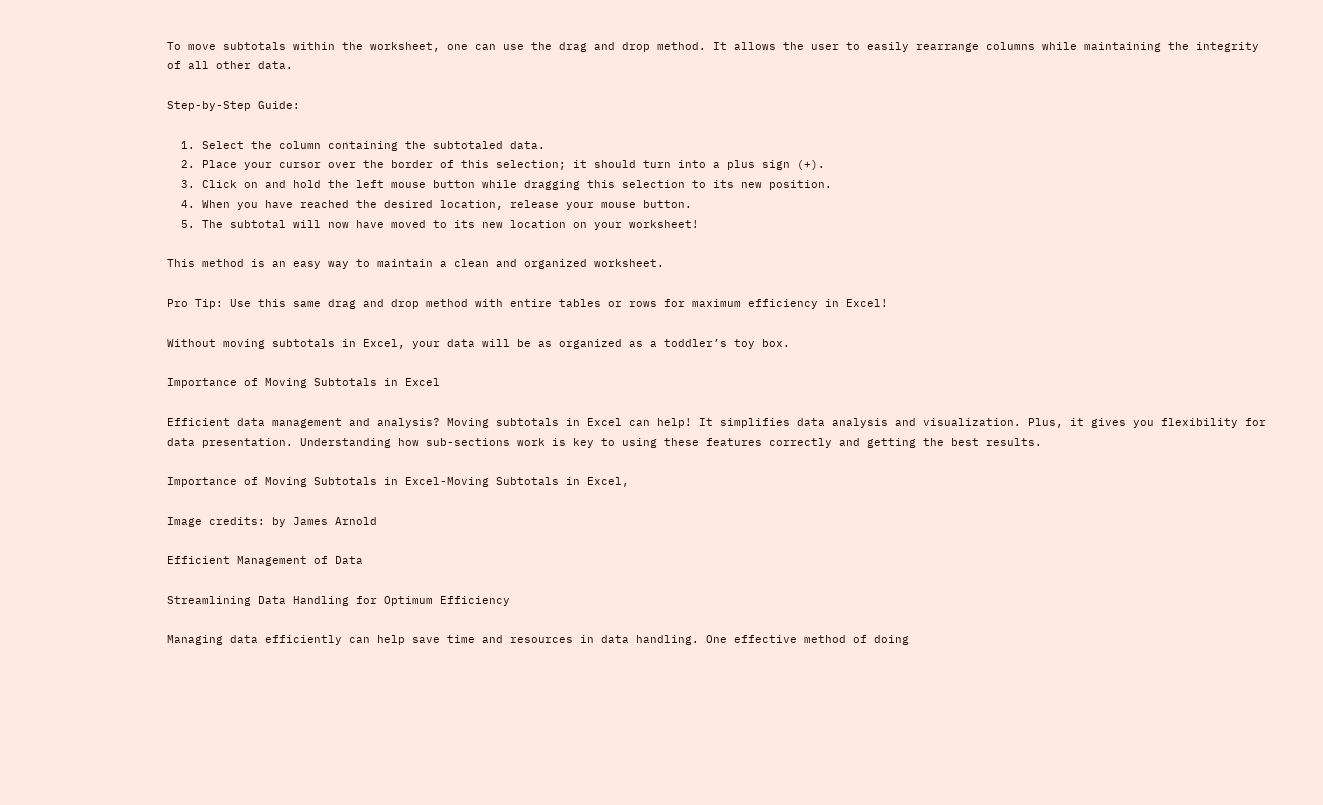To move subtotals within the worksheet, one can use the drag and drop method. It allows the user to easily rearrange columns while maintaining the integrity of all other data.

Step-by-Step Guide:

  1. Select the column containing the subtotaled data.
  2. Place your cursor over the border of this selection; it should turn into a plus sign (+).
  3. Click on and hold the left mouse button while dragging this selection to its new position.
  4. When you have reached the desired location, release your mouse button.
  5. The subtotal will now have moved to its new location on your worksheet!

This method is an easy way to maintain a clean and organized worksheet.

Pro Tip: Use this same drag and drop method with entire tables or rows for maximum efficiency in Excel!

Without moving subtotals in Excel, your data will be as organized as a toddler’s toy box.

Importance of Moving Subtotals in Excel

Efficient data management and analysis? Moving subtotals in Excel can help! It simplifies data analysis and visualization. Plus, it gives you flexibility for data presentation. Understanding how sub-sections work is key to using these features correctly and getting the best results.

Importance of Moving Subtotals in Excel-Moving Subtotals in Excel,

Image credits: by James Arnold

Efficient Management of Data

Streamlining Data Handling for Optimum Efficiency

Managing data efficiently can help save time and resources in data handling. One effective method of doing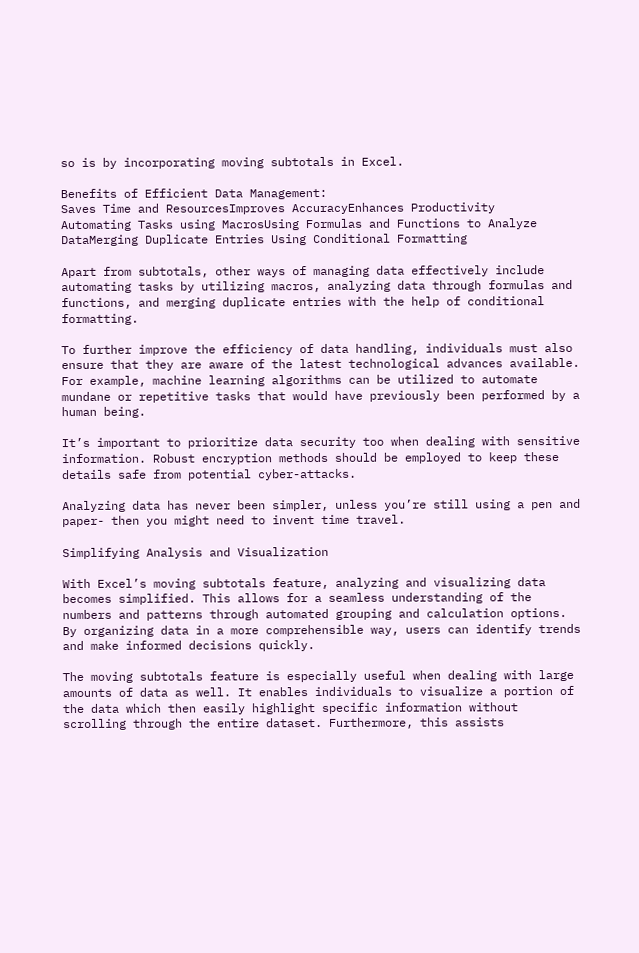so is by incorporating moving subtotals in Excel.

Benefits of Efficient Data Management:
Saves Time and ResourcesImproves AccuracyEnhances Productivity
Automating Tasks using MacrosUsing Formulas and Functions to Analyze DataMerging Duplicate Entries Using Conditional Formatting

Apart from subtotals, other ways of managing data effectively include automating tasks by utilizing macros, analyzing data through formulas and functions, and merging duplicate entries with the help of conditional formatting.

To further improve the efficiency of data handling, individuals must also ensure that they are aware of the latest technological advances available. For example, machine learning algorithms can be utilized to automate mundane or repetitive tasks that would have previously been performed by a human being.

It’s important to prioritize data security too when dealing with sensitive information. Robust encryption methods should be employed to keep these details safe from potential cyber-attacks.

Analyzing data has never been simpler, unless you’re still using a pen and paper- then you might need to invent time travel.

Simplifying Analysis and Visualization

With Excel’s moving subtotals feature, analyzing and visualizing data becomes simplified. This allows for a seamless understanding of the numbers and patterns through automated grouping and calculation options. By organizing data in a more comprehensible way, users can identify trends and make informed decisions quickly.

The moving subtotals feature is especially useful when dealing with large amounts of data as well. It enables individuals to visualize a portion of the data which then easily highlight specific information without scrolling through the entire dataset. Furthermore, this assists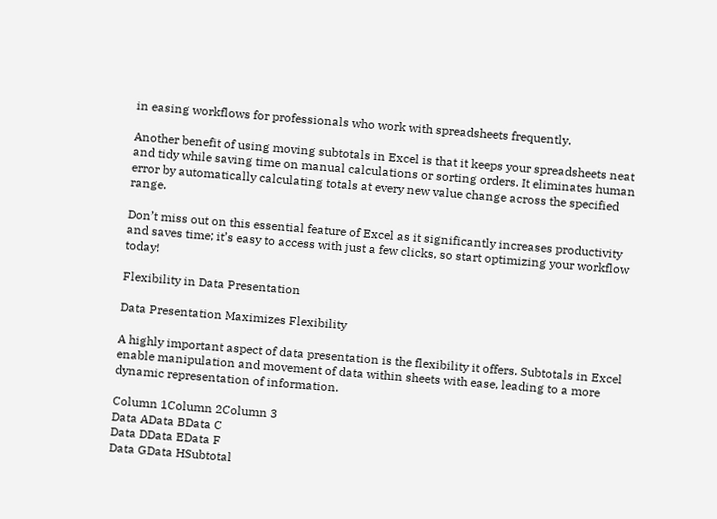in easing workflows for professionals who work with spreadsheets frequently.

Another benefit of using moving subtotals in Excel is that it keeps your spreadsheets neat and tidy while saving time on manual calculations or sorting orders. It eliminates human error by automatically calculating totals at every new value change across the specified range.

Don’t miss out on this essential feature of Excel as it significantly increases productivity and saves time; it’s easy to access with just a few clicks, so start optimizing your workflow today!

Flexibility in Data Presentation

Data Presentation Maximizes Flexibility

A highly important aspect of data presentation is the flexibility it offers. Subtotals in Excel enable manipulation and movement of data within sheets with ease, leading to a more dynamic representation of information.

Column 1Column 2Column 3
Data AData BData C
Data DData EData F
Data GData HSubtotal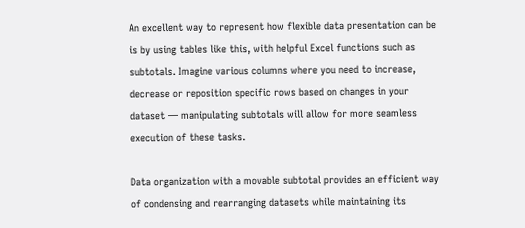An excellent way to represent how flexible data presentation can be is by using tables like this, with helpful Excel functions such as subtotals. Imagine various columns where you need to increase, decrease or reposition specific rows based on changes in your dataset — manipulating subtotals will allow for more seamless execution of these tasks.

Data organization with a movable subtotal provides an efficient way of condensing and rearranging datasets while maintaining its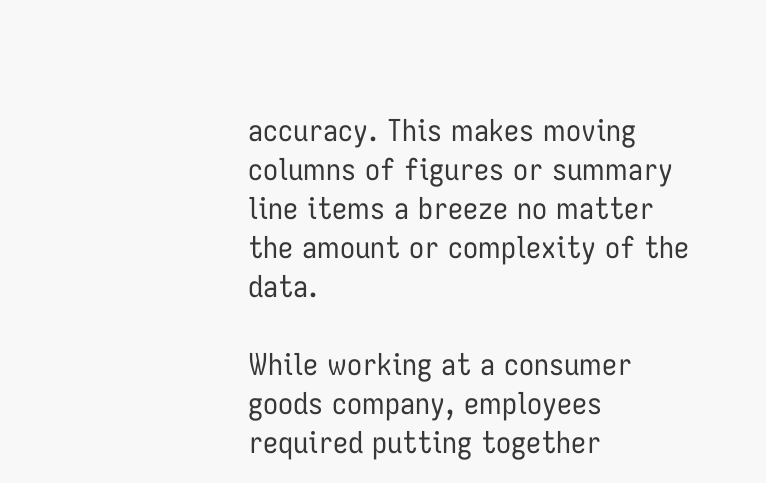accuracy. This makes moving columns of figures or summary line items a breeze no matter the amount or complexity of the data.

While working at a consumer goods company, employees required putting together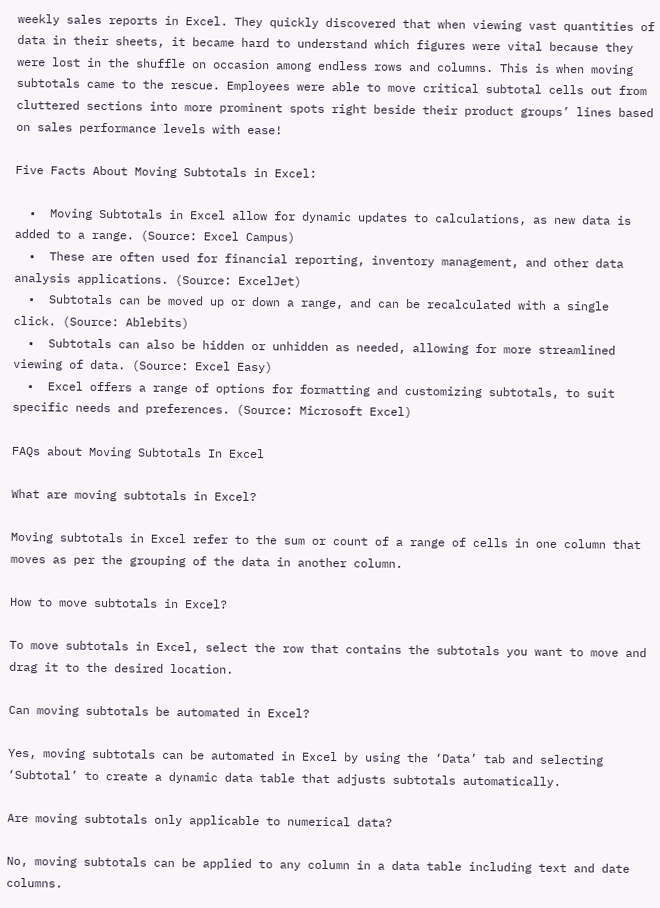weekly sales reports in Excel. They quickly discovered that when viewing vast quantities of data in their sheets, it became hard to understand which figures were vital because they were lost in the shuffle on occasion among endless rows and columns. This is when moving subtotals came to the rescue. Employees were able to move critical subtotal cells out from cluttered sections into more prominent spots right beside their product groups’ lines based on sales performance levels with ease!

Five Facts About Moving Subtotals in Excel:

  •  Moving Subtotals in Excel allow for dynamic updates to calculations, as new data is added to a range. (Source: Excel Campus)
  •  These are often used for financial reporting, inventory management, and other data analysis applications. (Source: ExcelJet)
  •  Subtotals can be moved up or down a range, and can be recalculated with a single click. (Source: Ablebits)
  •  Subtotals can also be hidden or unhidden as needed, allowing for more streamlined viewing of data. (Source: Excel Easy)
  •  Excel offers a range of options for formatting and customizing subtotals, to suit specific needs and preferences. (Source: Microsoft Excel)

FAQs about Moving Subtotals In Excel

What are moving subtotals in Excel?

Moving subtotals in Excel refer to the sum or count of a range of cells in one column that moves as per the grouping of the data in another column.

How to move subtotals in Excel?

To move subtotals in Excel, select the row that contains the subtotals you want to move and drag it to the desired location.

Can moving subtotals be automated in Excel?

Yes, moving subtotals can be automated in Excel by using the ‘Data’ tab and selecting ‘Subtotal’ to create a dynamic data table that adjusts subtotals automatically.

Are moving subtotals only applicable to numerical data?

No, moving subtotals can be applied to any column in a data table including text and date columns.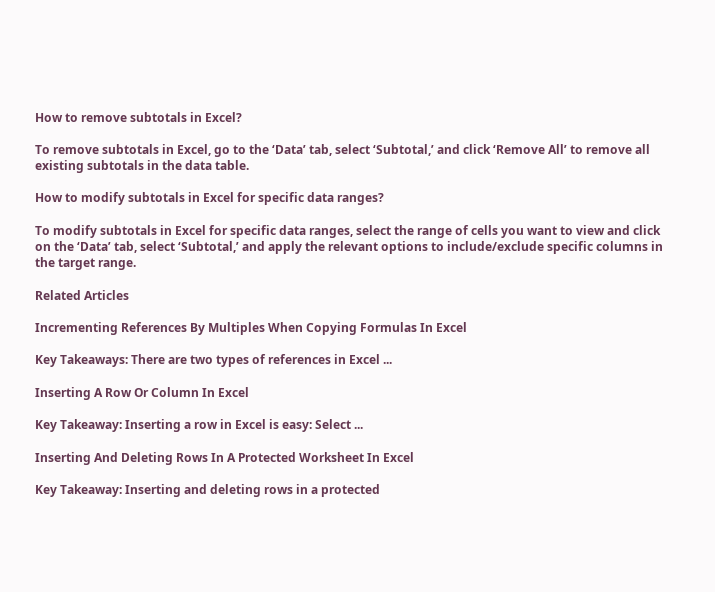How to remove subtotals in Excel?

To remove subtotals in Excel, go to the ‘Data’ tab, select ‘Subtotal,’ and click ‘Remove All’ to remove all existing subtotals in the data table.

How to modify subtotals in Excel for specific data ranges?

To modify subtotals in Excel for specific data ranges, select the range of cells you want to view and click on the ‘Data’ tab, select ‘Subtotal,’ and apply the relevant options to include/exclude specific columns in the target range.

Related Articles

Incrementing References By Multiples When Copying Formulas In Excel

Key Takeaways: There are two types of references in Excel ...

Inserting A Row Or Column In Excel

Key Takeaway: Inserting a row in Excel is easy: Select ...

Inserting And Deleting Rows In A Protected Worksheet In Excel

Key Takeaway: Inserting and deleting rows in a protected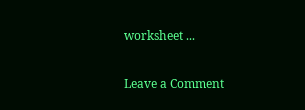worksheet ...

Leave a Comment